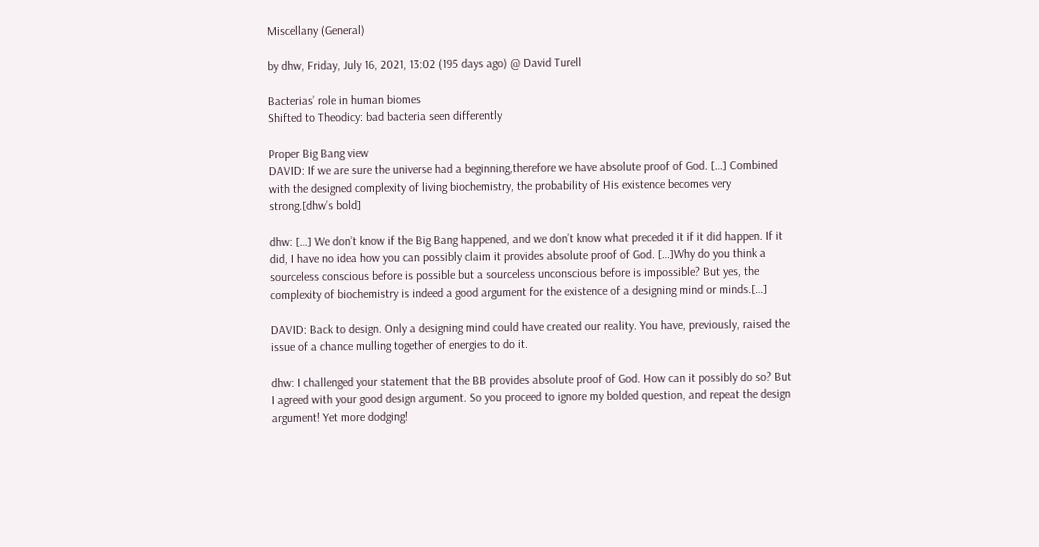Miscellany (General)

by dhw, Friday, July 16, 2021, 13:02 (195 days ago) @ David Turell

Bacterias’ role in human biomes
Shifted to Theodicy: bad bacteria seen differently

Proper Big Bang view
DAVID: If we are sure the universe had a beginning,therefore we have absolute proof of God. […] Combined with the designed complexity of living biochemistry, the probability of His existence becomes very strong.[dhw’s bold]

dhw: […] We don’t know if the Big Bang happened, and we don’t know what preceded it if it did happen. If it did, I have no idea how you can possibly claim it provides absolute proof of God. […]Why do you think a sourceless conscious before is possible but a sourceless unconscious before is impossible? But yes, the complexity of biochemistry is indeed a good argument for the existence of a designing mind or minds.[…]

DAVID: Back to design. Only a designing mind could have created our reality. You have, previously, raised the issue of a chance mulling together of energies to do it.

dhw: I challenged your statement that the BB provides absolute proof of God. How can it possibly do so? But I agreed with your good design argument. So you proceed to ignore my bolded question, and repeat the design argument! Yet more dodging!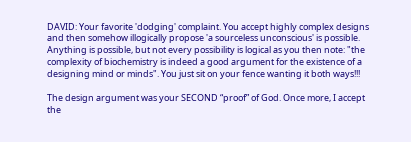DAVID: Your favorite 'dodging' complaint. You accept highly complex designs and then somehow illogically propose 'a sourceless unconscious' is possible. Anything is possible, but not every possibility is logical as you then note: "the complexity of biochemistry is indeed a good argument for the existence of a designing mind or minds". You just sit on your fence wanting it both ways!!!

The design argument was your SECOND “proof” of God. Once more, I accept the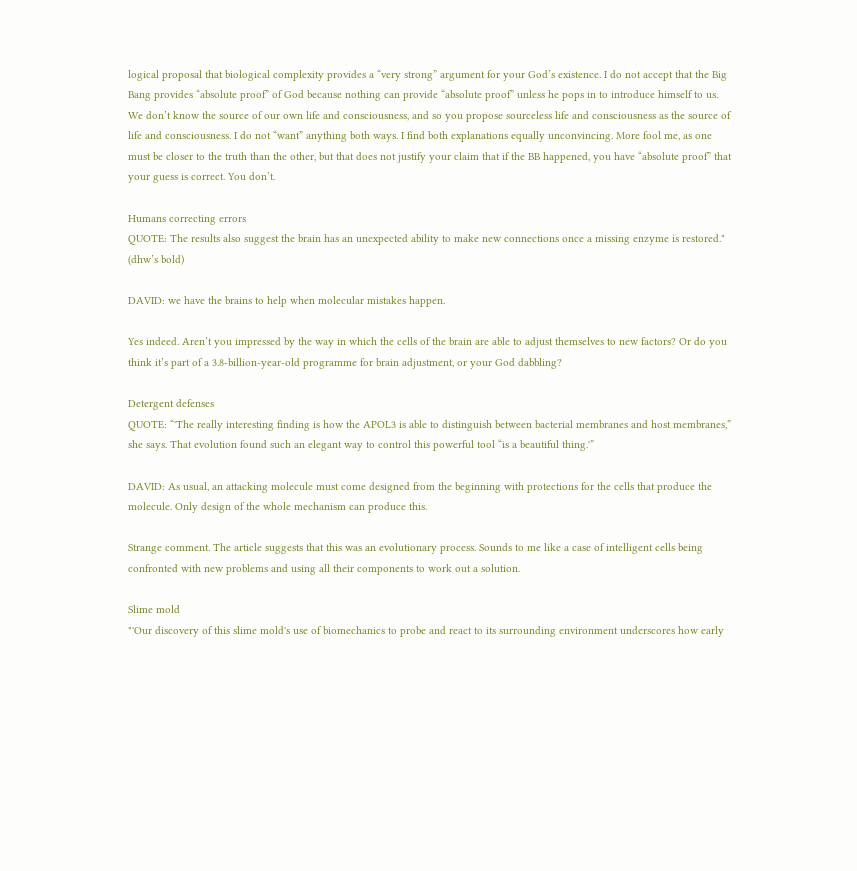logical proposal that biological complexity provides a “very strong” argument for your God’s existence. I do not accept that the Big Bang provides “absolute proof” of God because nothing can provide “absolute proof” unless he pops in to introduce himself to us. We don’t know the source of our own life and consciousness, and so you propose sourceless life and consciousness as the source of life and consciousness. I do not “want” anything both ways. I find both explanations equally unconvincing. More fool me, as one must be closer to the truth than the other, but that does not justify your claim that if the BB happened, you have “absolute proof” that your guess is correct. You don’t.

Humans correcting errors
QUOTE: The results also suggest the brain has an unexpected ability to make new connections once a missing enzyme is restored." (dhw’s bold)

DAVID: we have the brains to help when molecular mistakes happen.

Yes indeed. Aren’t you impressed by the way in which the cells of the brain are able to adjust themselves to new factors? Or do you think it’s part of a 3.8-billion-year-old programme for brain adjustment, or your God dabbling?

Detergent defenses
QUOTE: “'The really interesting finding is how the APOL3 is able to distinguish between bacterial membranes and host membranes,” she says. That evolution found such an elegant way to control this powerful tool “is a beautiful thing.'”

DAVID: As usual, an attacking molecule must come designed from the beginning with protections for the cells that produce the molecule. Only design of the whole mechanism can produce this.

Strange comment. The article suggests that this was an evolutionary process. Sounds to me like a case of intelligent cells being confronted with new problems and using all their components to work out a solution.

Slime mold
"'Our discovery of this slime mold's use of biomechanics to probe and react to its surrounding environment underscores how early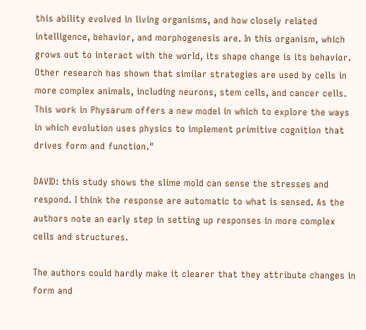this ability evolved in living organisms, and how closely related intelligence, behavior, and morphogenesis are. In this organism, which grows out to interact with the world, its shape change is its behavior. Other research has shown that similar strategies are used by cells in more complex animals, including neurons, stem cells, and cancer cells. This work in Physarum offers a new model in which to explore the ways in which evolution uses physics to implement primitive cognition that drives form and function."

DAVID: this study shows the slime mold can sense the stresses and respond. I think the response are automatic to what is sensed. As the authors note an early step in setting up responses in more complex cells and structures.

The authors could hardly make it clearer that they attribute changes in form and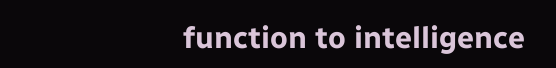function to intelligence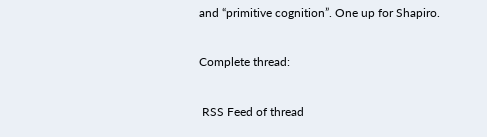and “primitive cognition”. One up for Shapiro.

Complete thread:

 RSS Feed of thread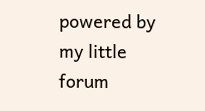powered by my little forum